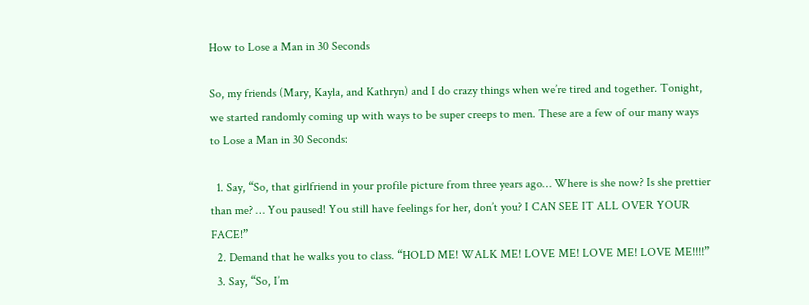How to Lose a Man in 30 Seconds

So, my friends (Mary, Kayla, and Kathryn) and I do crazy things when we’re tired and together. Tonight, we started randomly coming up with ways to be super creeps to men. These are a few of our many ways to Lose a Man in 30 Seconds:

  1. Say, “So, that girlfriend in your profile picture from three years ago… Where is she now? Is she prettier than me? … You paused! You still have feelings for her, don’t you? I CAN SEE IT ALL OVER YOUR FACE!”
  2. Demand that he walks you to class. “HOLD ME! WALK ME! LOVE ME! LOVE ME! LOVE ME!!!!”
  3. Say, “So, I’m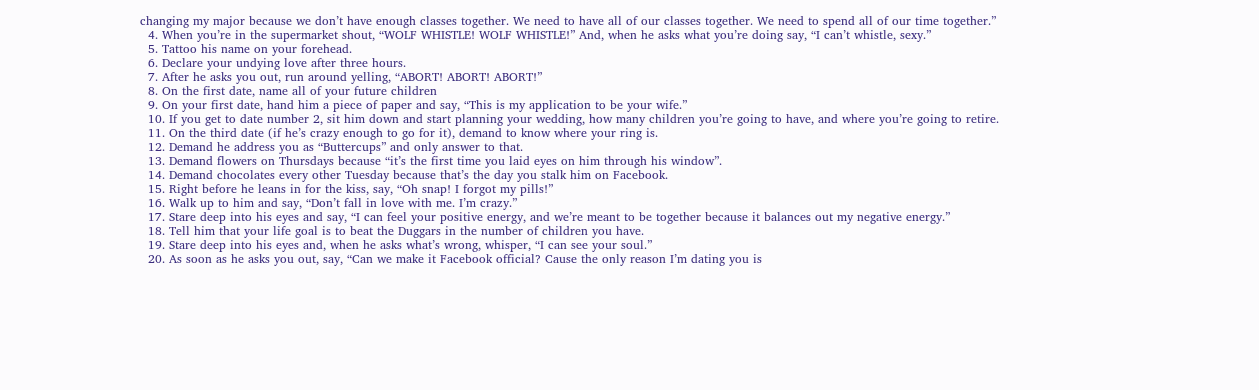changing my major because we don’t have enough classes together. We need to have all of our classes together. We need to spend all of our time together.”
  4. When you’re in the supermarket shout, “WOLF WHISTLE! WOLF WHISTLE!” And, when he asks what you’re doing say, “I can’t whistle, sexy.”
  5. Tattoo his name on your forehead.
  6. Declare your undying love after three hours.
  7. After he asks you out, run around yelling, “ABORT! ABORT! ABORT!”
  8. On the first date, name all of your future children
  9. On your first date, hand him a piece of paper and say, “This is my application to be your wife.”
  10. If you get to date number 2, sit him down and start planning your wedding, how many children you’re going to have, and where you’re going to retire.
  11. On the third date (if he’s crazy enough to go for it), demand to know where your ring is.
  12. Demand he address you as “Buttercups” and only answer to that.
  13. Demand flowers on Thursdays because “it’s the first time you laid eyes on him through his window”.
  14. Demand chocolates every other Tuesday because that’s the day you stalk him on Facebook.
  15. Right before he leans in for the kiss, say, “Oh snap! I forgot my pills!”
  16. Walk up to him and say, “Don’t fall in love with me. I’m crazy.”
  17. Stare deep into his eyes and say, “I can feel your positive energy, and we’re meant to be together because it balances out my negative energy.”
  18. Tell him that your life goal is to beat the Duggars in the number of children you have.
  19. Stare deep into his eyes and, when he asks what’s wrong, whisper, “I can see your soul.”
  20. As soon as he asks you out, say, “Can we make it Facebook official? Cause the only reason I’m dating you is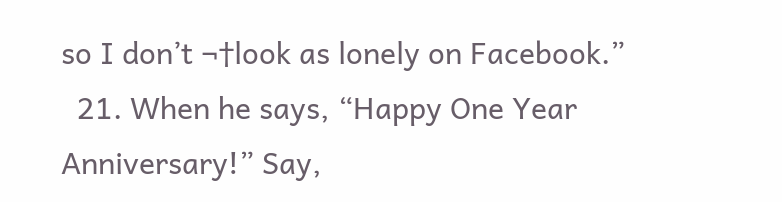so I don’t ¬†look as lonely on Facebook.”
  21. When he says, “Happy One Year Anniversary!” Say,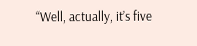“Well, actually, it’s five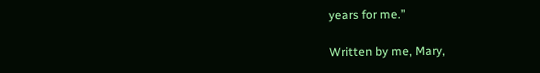years for me.”

Written by me, Mary,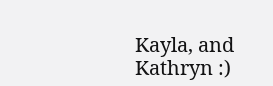Kayla, and Kathryn :)